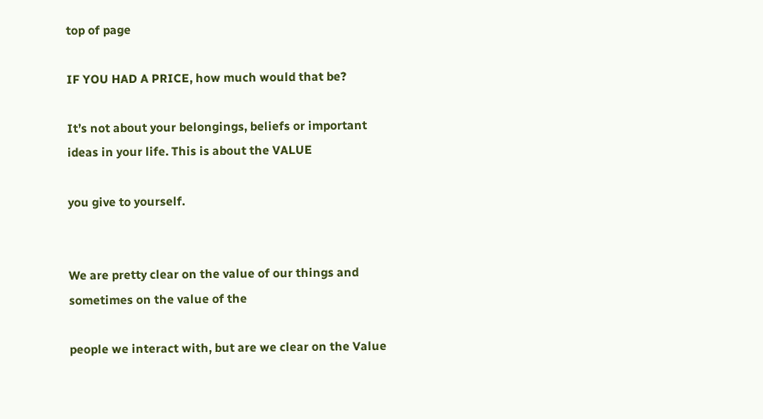top of page

IF YOU HAD A PRICE, how much would that be?

It’s not about your belongings, beliefs or important ideas in your life. This is about the VALUE

you give to yourself.


We are pretty clear on the value of our things and sometimes on the value of the

people we interact with, but are we clear on the Value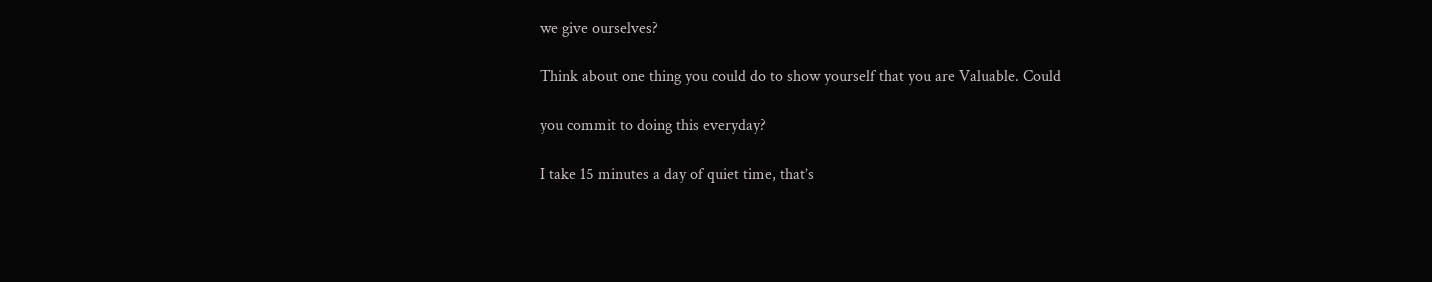we give ourselves?

Think about one thing you could do to show yourself that you are Valuable. Could

you commit to doing this everyday?

I take 15 minutes a day of quiet time, that’s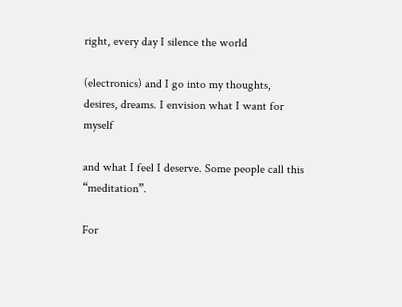right, every day I silence the world

(electronics) and I go into my thoughts, desires, dreams. I envision what I want for myself

and what I feel I deserve. Some people call this “meditation”.

For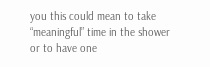you this could mean to take “meaningful” time in the shower or to have one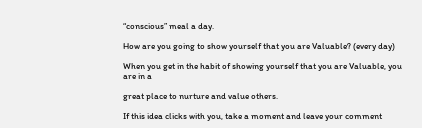“conscious” meal a day.

How are you going to show yourself that you are Valuable? (every day)

When you get in the habit of showing yourself that you are Valuable, you are in a

great place to nurture and value others.

If this idea clicks with you, take a moment and leave your comment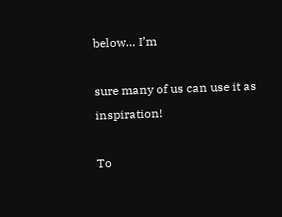below… I’m

sure many of us can use it as inspiration!

To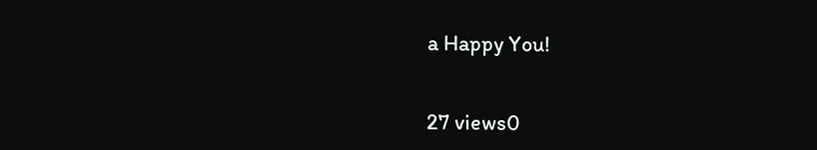a Happy You!


27 views0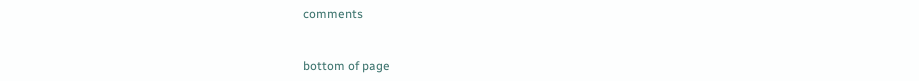comments


bottom of page